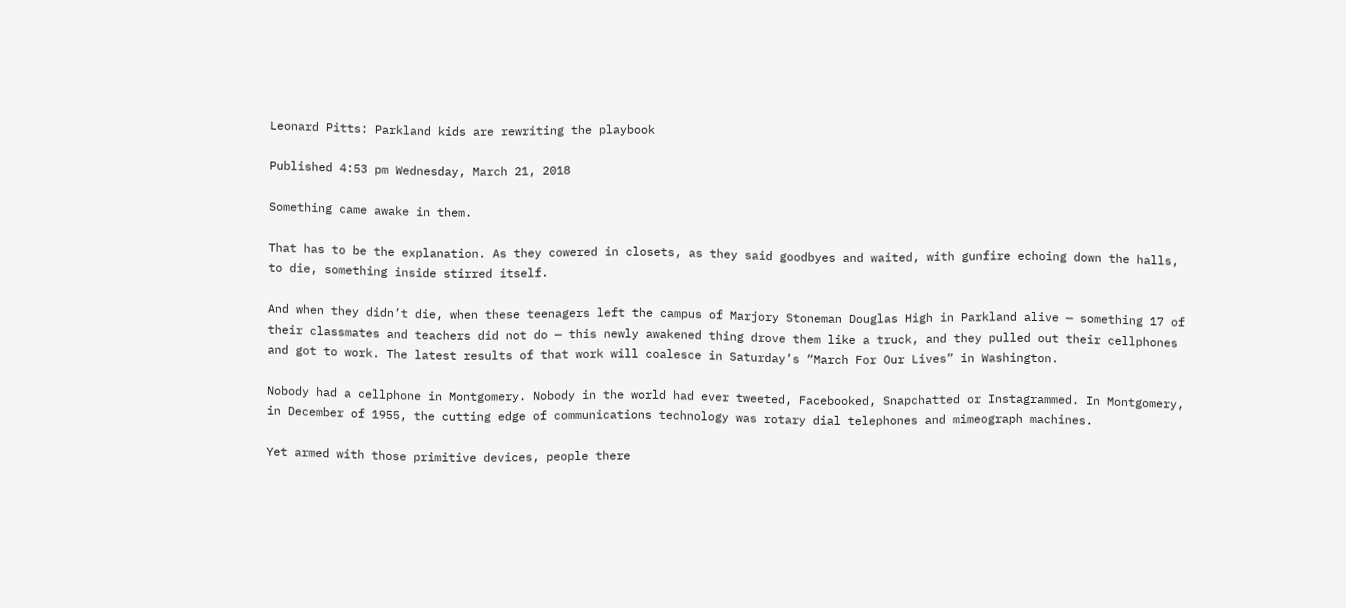Leonard Pitts: Parkland kids are rewriting the playbook

Published 4:53 pm Wednesday, March 21, 2018

Something came awake in them.

That has to be the explanation. As they cowered in closets, as they said goodbyes and waited, with gunfire echoing down the halls, to die, something inside stirred itself.

And when they didn’t die, when these teenagers left the campus of Marjory Stoneman Douglas High in Parkland alive — something 17 of their classmates and teachers did not do — this newly awakened thing drove them like a truck, and they pulled out their cellphones and got to work. The latest results of that work will coalesce in Saturday’s “March For Our Lives” in Washington.

Nobody had a cellphone in Montgomery. Nobody in the world had ever tweeted, Facebooked, Snapchatted or Instagrammed. In Montgomery, in December of 1955, the cutting edge of communications technology was rotary dial telephones and mimeograph machines.

Yet armed with those primitive devices, people there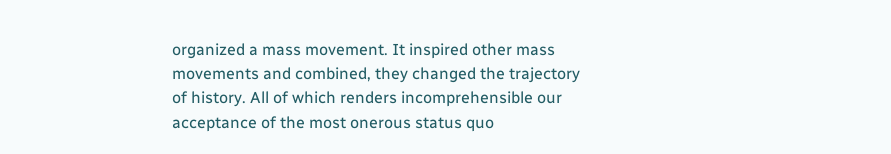organized a mass movement. It inspired other mass movements and combined, they changed the trajectory of history. All of which renders incomprehensible our acceptance of the most onerous status quo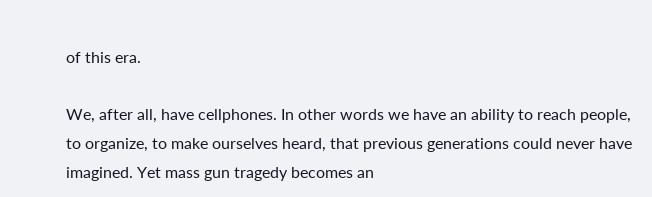of this era.

We, after all, have cellphones. In other words we have an ability to reach people, to organize, to make ourselves heard, that previous generations could never have imagined. Yet mass gun tragedy becomes an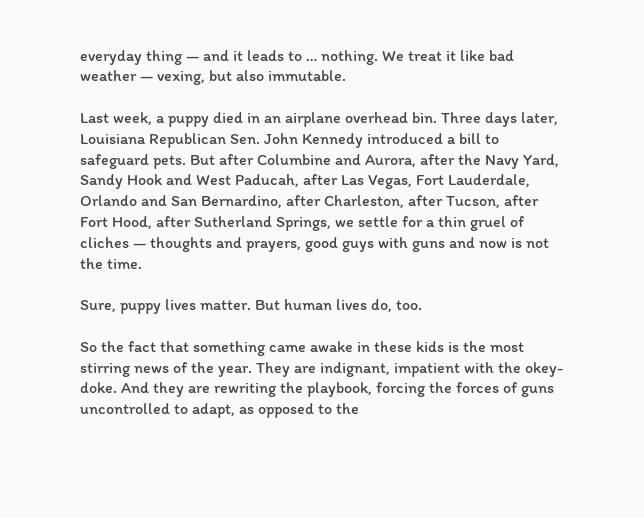everyday thing — and it leads to … nothing. We treat it like bad weather — vexing, but also immutable.

Last week, a puppy died in an airplane overhead bin. Three days later, Louisiana Republican Sen. John Kennedy introduced a bill to safeguard pets. But after Columbine and Aurora, after the Navy Yard, Sandy Hook and West Paducah, after Las Vegas, Fort Lauderdale, Orlando and San Bernardino, after Charleston, after Tucson, after Fort Hood, after Sutherland Springs, we settle for a thin gruel of cliches — thoughts and prayers, good guys with guns and now is not the time.

Sure, puppy lives matter. But human lives do, too.

So the fact that something came awake in these kids is the most stirring news of the year. They are indignant, impatient with the okey-doke. And they are rewriting the playbook, forcing the forces of guns uncontrolled to adapt, as opposed to the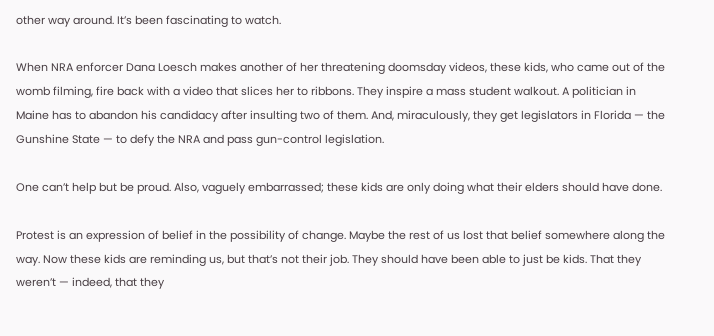other way around. It’s been fascinating to watch.

When NRA enforcer Dana Loesch makes another of her threatening doomsday videos, these kids, who came out of the womb filming, fire back with a video that slices her to ribbons. They inspire a mass student walkout. A politician in Maine has to abandon his candidacy after insulting two of them. And, miraculously, they get legislators in Florida — the Gunshine State — to defy the NRA and pass gun-control legislation.

One can’t help but be proud. Also, vaguely embarrassed; these kids are only doing what their elders should have done.

Protest is an expression of belief in the possibility of change. Maybe the rest of us lost that belief somewhere along the way. Now these kids are reminding us, but that’s not their job. They should have been able to just be kids. That they weren’t — indeed, that they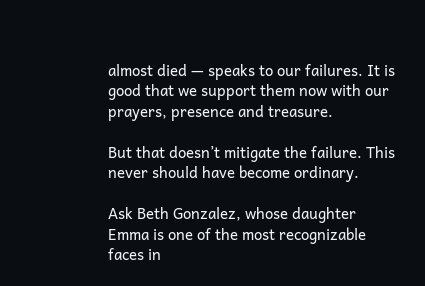almost died — speaks to our failures. It is good that we support them now with our prayers, presence and treasure.

But that doesn’t mitigate the failure. This never should have become ordinary.

Ask Beth Gonzalez, whose daughter Emma is one of the most recognizable faces in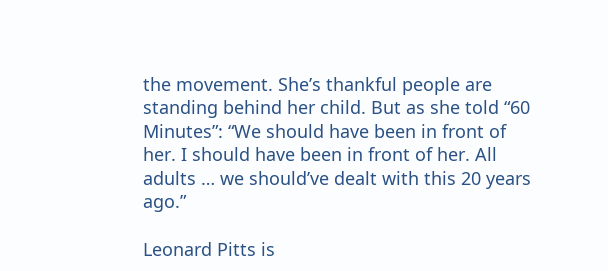the movement. She’s thankful people are standing behind her child. But as she told “60 Minutes”: “We should have been in front of her. I should have been in front of her. All adults … we should’ve dealt with this 20 years ago.”

Leonard Pitts is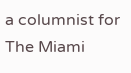a columnist for The Miami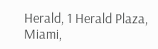Herald, 1 Herald Plaza, Miami,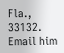Fla., 33132. Email him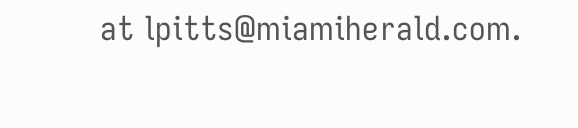at lpitts@miamiherald.com.